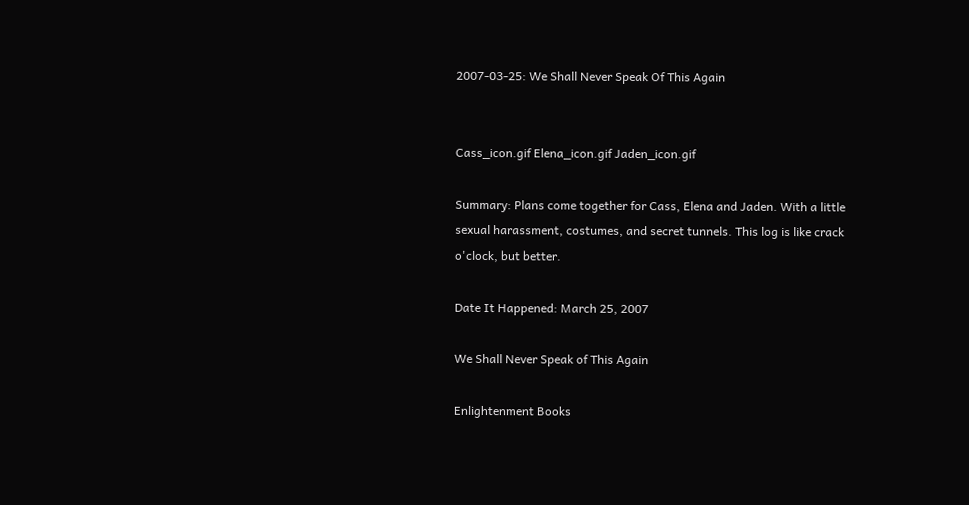2007-03-25: We Shall Never Speak Of This Again


Cass_icon.gif Elena_icon.gif Jaden_icon.gif

Summary: Plans come together for Cass, Elena and Jaden. With a little sexual harassment, costumes, and secret tunnels. This log is like crack o'clock, but better.

Date It Happened: March 25, 2007

We Shall Never Speak of This Again

Enlightenment Books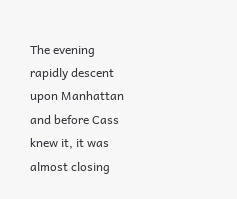The evening rapidly descent upon Manhattan and before Cass knew it, it was almost closing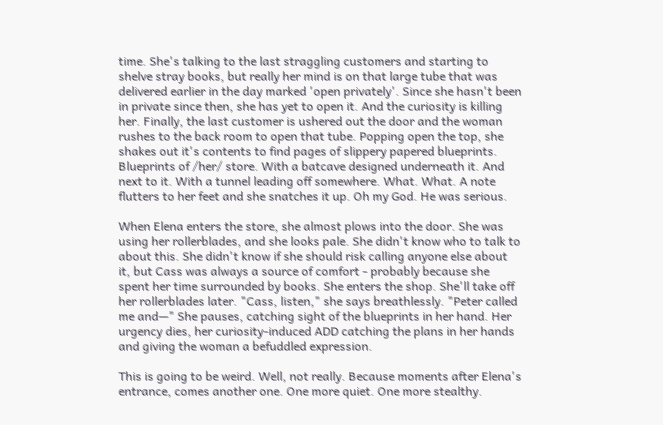time. She's talking to the last straggling customers and starting to shelve stray books, but really her mind is on that large tube that was delivered earlier in the day marked 'open privately'. Since she hasn't been in private since then, she has yet to open it. And the curiosity is killing her. Finally, the last customer is ushered out the door and the woman rushes to the back room to open that tube. Popping open the top, she shakes out it's contents to find pages of slippery papered blueprints. Blueprints of /her/ store. With a batcave designed underneath it. And next to it. With a tunnel leading off somewhere. What. What. A note flutters to her feet and she snatches it up. Oh my God. He was serious.

When Elena enters the store, she almost plows into the door. She was using her rollerblades, and she looks pale. She didn't know who to talk to about this. She didn't know if she should risk calling anyone else about it, but Cass was always a source of comfort - probably because she spent her time surrounded by books. She enters the shop. She'll take off her rollerblades later. "Cass, listen," she says breathlessly. "Peter called me and—" She pauses, catching sight of the blueprints in her hand. Her urgency dies, her curiosity-induced ADD catching the plans in her hands and giving the woman a befuddled expression.

This is going to be weird. Well, not really. Because moments after Elena's entrance, comes another one. One more quiet. One more stealthy.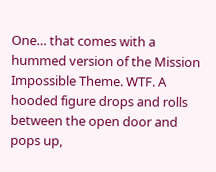One… that comes with a hummed version of the Mission Impossible Theme. WTF. A hooded figure drops and rolls between the open door and pops up,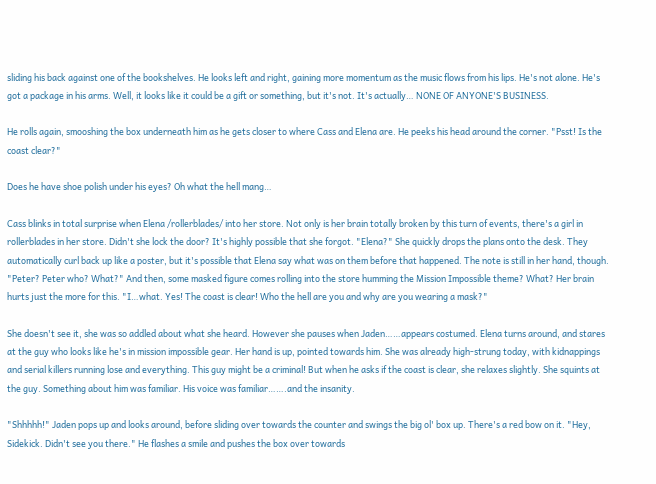sliding his back against one of the bookshelves. He looks left and right, gaining more momentum as the music flows from his lips. He's not alone. He's got a package in his arms. Well, it looks like it could be a gift or something, but it's not. It's actually… NONE OF ANYONE'S BUSINESS.

He rolls again, smooshing the box underneath him as he gets closer to where Cass and Elena are. He peeks his head around the corner. "Psst! Is the coast clear?"

Does he have shoe polish under his eyes? Oh what the hell mang…

Cass blinks in total surprise when Elena /rollerblades/ into her store. Not only is her brain totally broken by this turn of events, there's a girl in rollerblades in her store. Didn't she lock the door? It's highly possible that she forgot. "Elena?" She quickly drops the plans onto the desk. They automatically curl back up like a poster, but it's possible that Elena say what was on them before that happened. The note is still in her hand, though. "Peter? Peter who? What?" And then, some masked figure comes rolling into the store humming the Mission Impossible theme? What? Her brain hurts just the more for this. "I…what. Yes! The coast is clear! Who the hell are you and why are you wearing a mask?"

She doesn't see it, she was so addled about what she heard. However she pauses when Jaden……appears costumed. Elena turns around, and stares at the guy who looks like he's in mission impossible gear. Her hand is up, pointed towards him. She was already high-strung today, with kidnappings and serial killers running lose and everything. This guy might be a criminal! But when he asks if the coast is clear, she relaxes slightly. She squints at the guy. Something about him was familiar. His voice was familiar…….and the insanity.

"Shhhhh!" Jaden pops up and looks around, before sliding over towards the counter and swings the big ol' box up. There's a red bow on it. "Hey, Sidekick. Didn't see you there." He flashes a smile and pushes the box over towards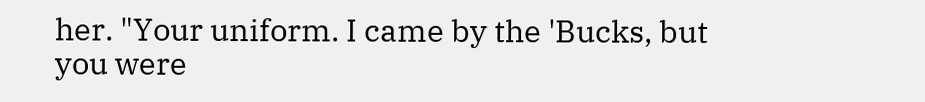her. "Your uniform. I came by the 'Bucks, but you were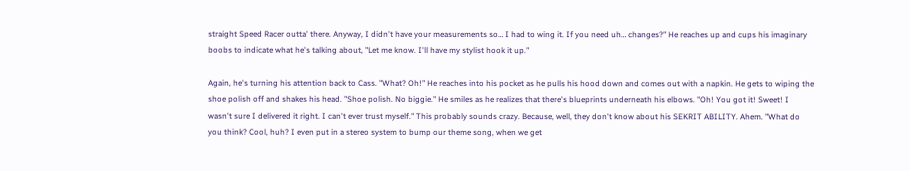straight Speed Racer outta' there. Anyway, I didn't have your measurements so… I had to wing it. If you need uh… changes?" He reaches up and cups his imaginary boobs to indicate what he's talking about, "Let me know. I'll have my stylist hook it up."

Again, he's turning his attention back to Cass. "What? Oh!" He reaches into his pocket as he pulls his hood down and comes out with a napkin. He gets to wiping the shoe polish off and shakes his head. "Shoe polish. No biggie." He smiles as he realizes that there's blueprints underneath his elbows. "Oh! You got it! Sweet! I wasn't sure I delivered it right. I can't ever trust myself." This probably sounds crazy. Because, well, they don't know about his SEKRIT ABILITY. Ahem. "What do you think? Cool, huh? I even put in a stereo system to bump our theme song, when we get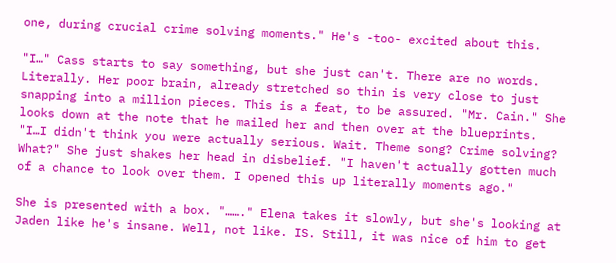one, during crucial crime solving moments." He's -too- excited about this.

"I…" Cass starts to say something, but she just can't. There are no words. Literally. Her poor brain, already stretched so thin is very close to just snapping into a million pieces. This is a feat, to be assured. "Mr. Cain." She looks down at the note that he mailed her and then over at the blueprints. "I…I didn't think you were actually serious. Wait. Theme song? Crime solving? What?" She just shakes her head in disbelief. "I haven't actually gotten much of a chance to look over them. I opened this up literally moments ago."

She is presented with a box. "……." Elena takes it slowly, but she's looking at Jaden like he's insane. Well, not like. IS. Still, it was nice of him to get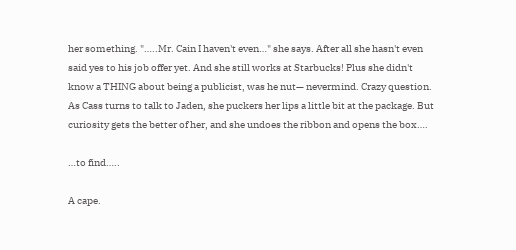her something. "…..Mr. Cain I haven't even…" she says. After all she hasn't even said yes to his job offer yet. And she still works at Starbucks! Plus she didn't know a THING about being a publicist, was he nut— nevermind. Crazy question. As Cass turns to talk to Jaden, she puckers her lips a little bit at the package. But curiosity gets the better of her, and she undoes the ribbon and opens the box….

…to find…..

A cape.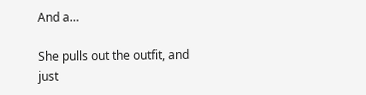And a…

She pulls out the outfit, and just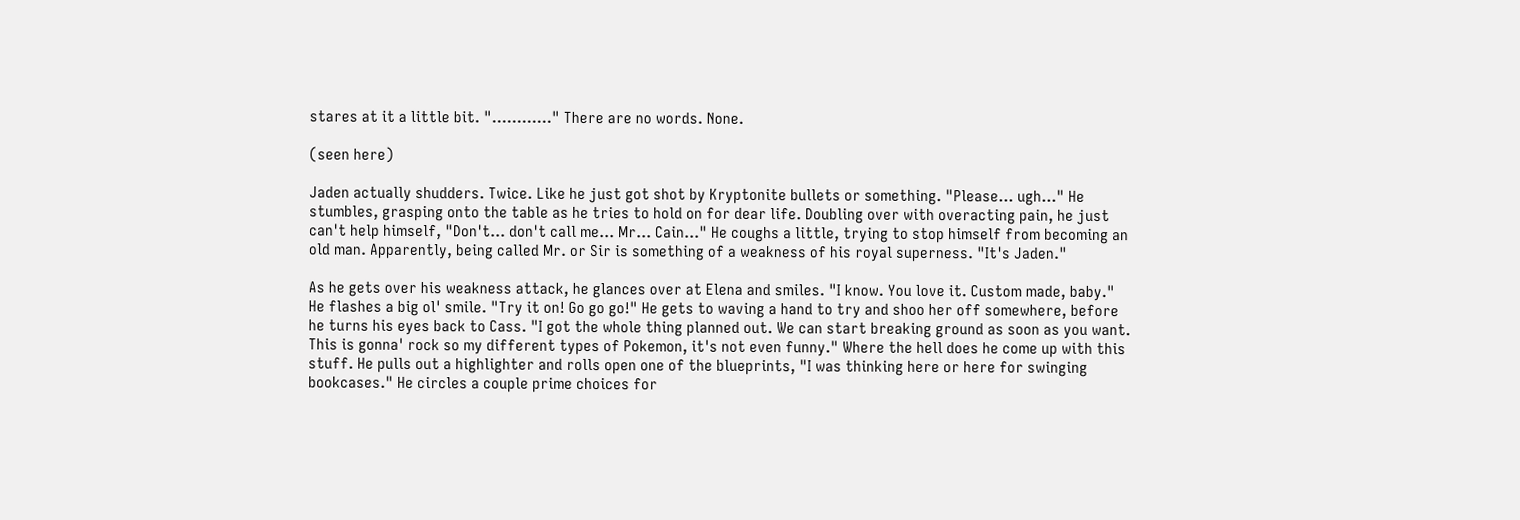stares at it a little bit. "…………" There are no words. None.

(seen here)

Jaden actually shudders. Twice. Like he just got shot by Kryptonite bullets or something. "Please… ugh…" He stumbles, grasping onto the table as he tries to hold on for dear life. Doubling over with overacting pain, he just can't help himself, "Don't… don't call me… Mr… Cain…" He coughs a little, trying to stop himself from becoming an old man. Apparently, being called Mr. or Sir is something of a weakness of his royal superness. "It's Jaden."

As he gets over his weakness attack, he glances over at Elena and smiles. "I know. You love it. Custom made, baby." He flashes a big ol' smile. "Try it on! Go go go!" He gets to waving a hand to try and shoo her off somewhere, before he turns his eyes back to Cass. "I got the whole thing planned out. We can start breaking ground as soon as you want. This is gonna' rock so my different types of Pokemon, it's not even funny." Where the hell does he come up with this stuff. He pulls out a highlighter and rolls open one of the blueprints, "I was thinking here or here for swinging bookcases." He circles a couple prime choices for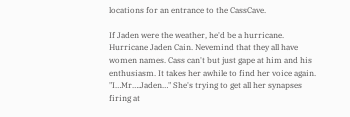locations for an entrance to the CassCave.

If Jaden were the weather, he'd be a hurricane. Hurricane Jaden Cain. Nevemind that they all have women names. Cass can't but just gape at him and his enthusiasm. It takes her awhile to find her voice again. "I…Mr….Jaden…" She's trying to get all her synapses firing at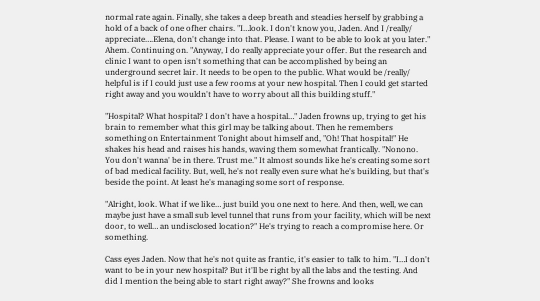normal rate again. Finally, she takes a deep breath and steadies herself by grabbing a hold of a back of one ofher chairs. "I…look. I don't know you, Jaden. And I /really/ appreciate….Elena, don't change into that. Please. I want to be able to look at you later." Ahem. Continuing on. "Anyway, I do really appreciate your offer. But the research and clinic I want to open isn't something that can be accomplished by being an underground secret lair. It needs to be open to the public. What would be /really/ helpful is if I could just use a few rooms at your new hospital. Then I could get started right away and you wouldn't have to worry about all this building stuff."

"Hospital? What hospital? I don't have a hospital…" Jaden frowns up, trying to get his brain to remember what this girl may be talking about. Then he remembers something on Entertainment Tonight about himself and, "Oh! That hospital!" He shakes his head and raises his hands, waving them somewhat frantically. "Nonono. You don't wanna' be in there. Trust me." It almost sounds like he's creating some sort of bad medical facility. But, well, he's not really even sure what he's building, but that's beside the point. At least he's managing some sort of response.

"Alright, look. What if we like… just build you one next to here. And then, well, we can maybe just have a small sub level tunnel that runs from your facility, which will be next door, to well… an undisclosed location?" He's trying to reach a compromise here. Or something.

Cass eyes Jaden. Now that he's not quite as frantic, it's easier to talk to him. "I…I don't want to be in your new hospital? But it'll be right by all the labs and the testing. And did I mention the being able to start right away?" She frowns and looks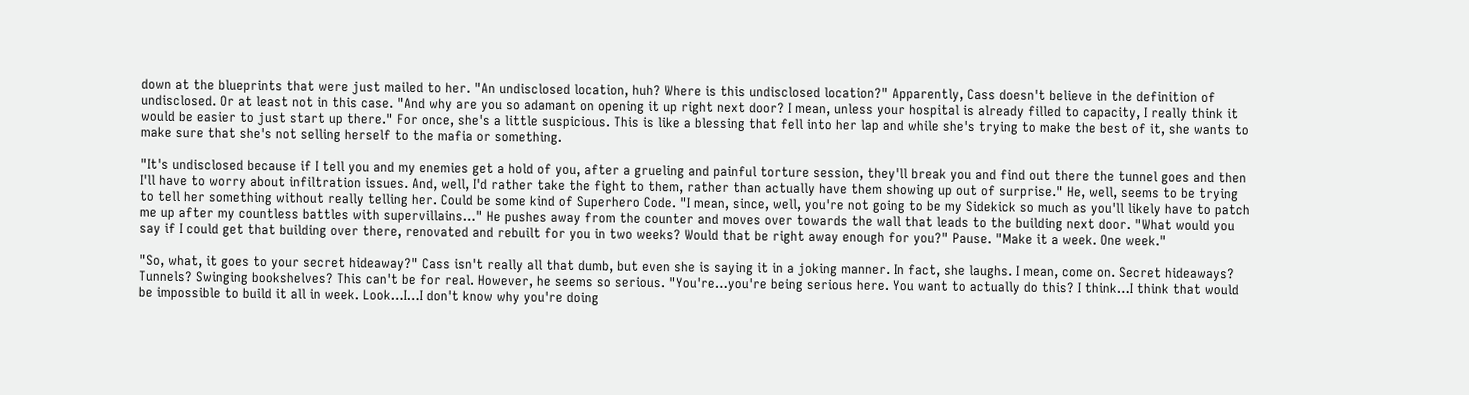down at the blueprints that were just mailed to her. "An undisclosed location, huh? Where is this undisclosed location?" Apparently, Cass doesn't believe in the definition of undisclosed. Or at least not in this case. "And why are you so adamant on opening it up right next door? I mean, unless your hospital is already filled to capacity, I really think it would be easier to just start up there." For once, she's a little suspicious. This is like a blessing that fell into her lap and while she's trying to make the best of it, she wants to make sure that she's not selling herself to the mafia or something.

"It's undisclosed because if I tell you and my enemies get a hold of you, after a grueling and painful torture session, they'll break you and find out there the tunnel goes and then I'll have to worry about infiltration issues. And, well, I'd rather take the fight to them, rather than actually have them showing up out of surprise." He, well, seems to be trying to tell her something without really telling her. Could be some kind of Superhero Code. "I mean, since, well, you're not going to be my Sidekick so much as you'll likely have to patch me up after my countless battles with supervillains…" He pushes away from the counter and moves over towards the wall that leads to the building next door. "What would you say if I could get that building over there, renovated and rebuilt for you in two weeks? Would that be right away enough for you?" Pause. "Make it a week. One week."

"So, what, it goes to your secret hideaway?" Cass isn't really all that dumb, but even she is saying it in a joking manner. In fact, she laughs. I mean, come on. Secret hideaways? Tunnels? Swinging bookshelves? This can't be for real. However, he seems so serious. "You're…you're being serious here. You want to actually do this? I think…I think that would be impossible to build it all in week. Look…I…I don't know why you're doing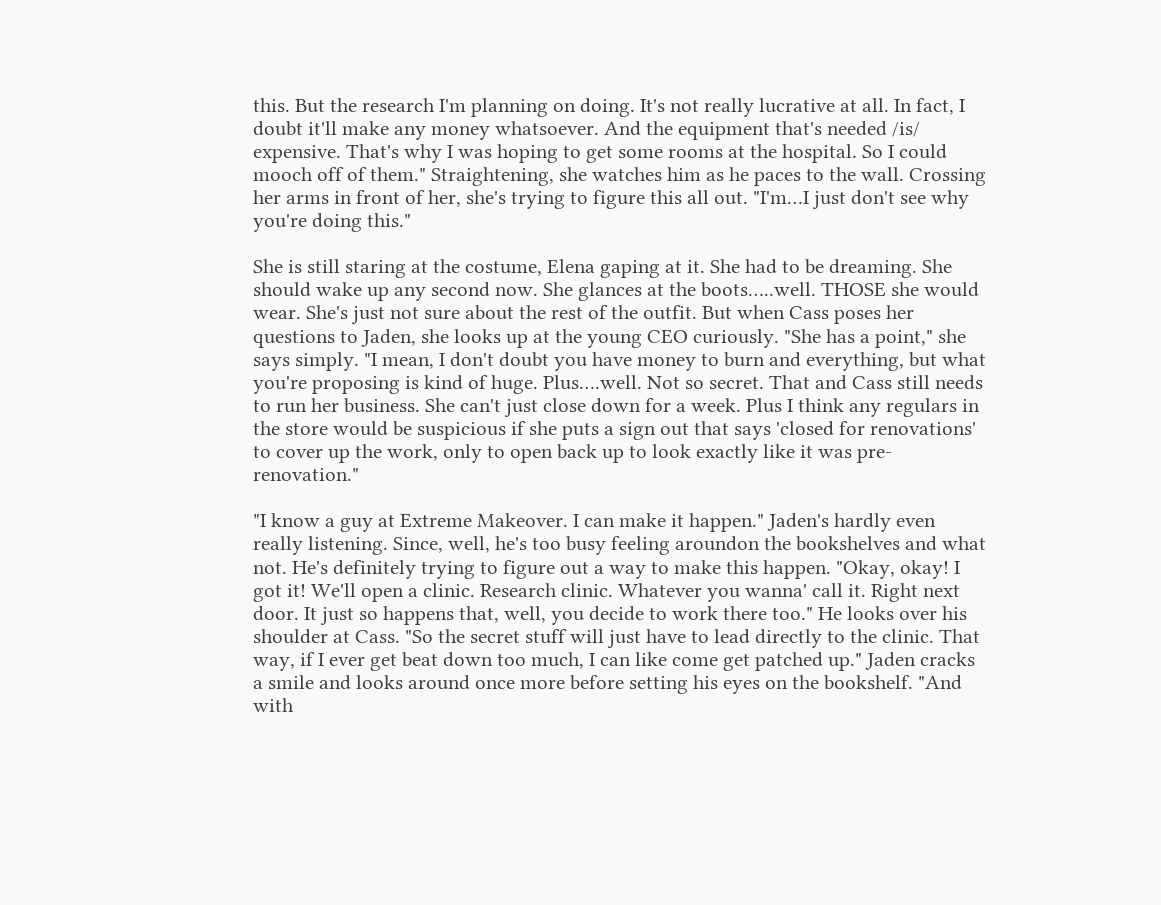this. But the research I'm planning on doing. It's not really lucrative at all. In fact, I doubt it'll make any money whatsoever. And the equipment that's needed /is/ expensive. That's why I was hoping to get some rooms at the hospital. So I could mooch off of them." Straightening, she watches him as he paces to the wall. Crossing her arms in front of her, she's trying to figure this all out. "I'm…I just don't see why you're doing this."

She is still staring at the costume, Elena gaping at it. She had to be dreaming. She should wake up any second now. She glances at the boots…..well. THOSE she would wear. She's just not sure about the rest of the outfit. But when Cass poses her questions to Jaden, she looks up at the young CEO curiously. "She has a point," she says simply. "I mean, I don't doubt you have money to burn and everything, but what you're proposing is kind of huge. Plus….well. Not so secret. That and Cass still needs to run her business. She can't just close down for a week. Plus I think any regulars in the store would be suspicious if she puts a sign out that says 'closed for renovations' to cover up the work, only to open back up to look exactly like it was pre-renovation."

"I know a guy at Extreme Makeover. I can make it happen." Jaden's hardly even really listening. Since, well, he's too busy feeling aroundon the bookshelves and what not. He's definitely trying to figure out a way to make this happen. "Okay, okay! I got it! We'll open a clinic. Research clinic. Whatever you wanna' call it. Right next door. It just so happens that, well, you decide to work there too." He looks over his shoulder at Cass. "So the secret stuff will just have to lead directly to the clinic. That way, if I ever get beat down too much, I can like come get patched up." Jaden cracks a smile and looks around once more before setting his eyes on the bookshelf. "And with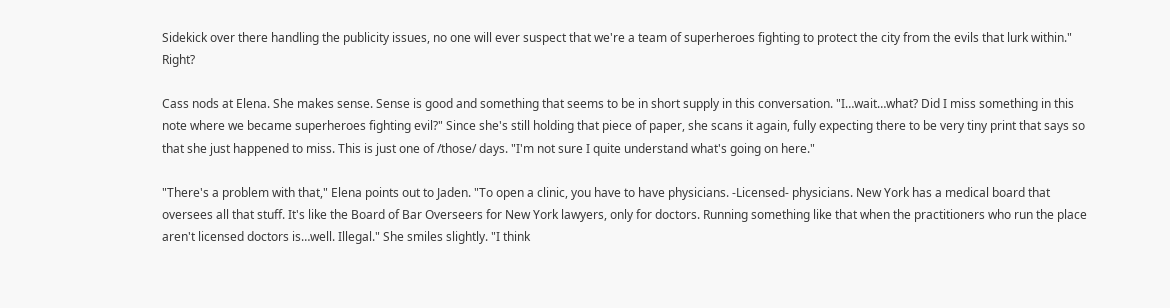Sidekick over there handling the publicity issues, no one will ever suspect that we're a team of superheroes fighting to protect the city from the evils that lurk within." Right?

Cass nods at Elena. She makes sense. Sense is good and something that seems to be in short supply in this conversation. "I…wait…what? Did I miss something in this note where we became superheroes fighting evil?" Since she's still holding that piece of paper, she scans it again, fully expecting there to be very tiny print that says so that she just happened to miss. This is just one of /those/ days. "I'm not sure I quite understand what's going on here."

"There's a problem with that," Elena points out to Jaden. "To open a clinic, you have to have physicians. -Licensed- physicians. New York has a medical board that oversees all that stuff. It's like the Board of Bar Overseers for New York lawyers, only for doctors. Running something like that when the practitioners who run the place aren't licensed doctors is…well. Illegal." She smiles slightly. "I think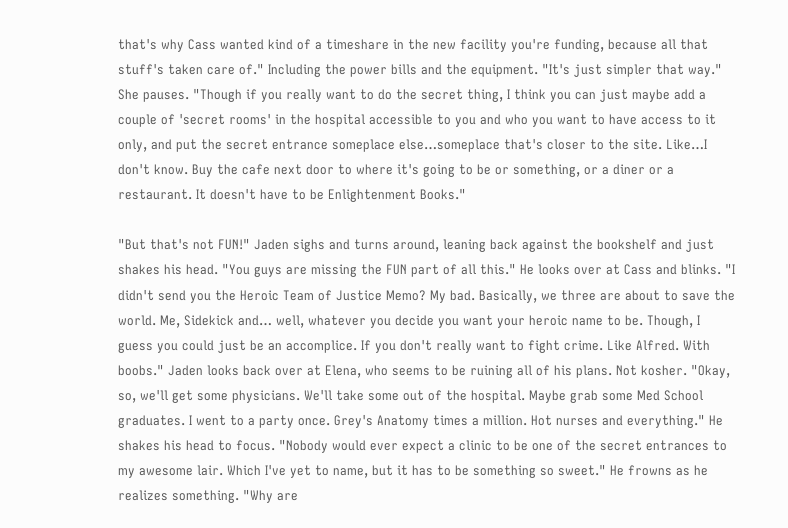that's why Cass wanted kind of a timeshare in the new facility you're funding, because all that stuff's taken care of." Including the power bills and the equipment. "It's just simpler that way." She pauses. "Though if you really want to do the secret thing, I think you can just maybe add a couple of 'secret rooms' in the hospital accessible to you and who you want to have access to it only, and put the secret entrance someplace else…someplace that's closer to the site. Like…I don't know. Buy the cafe next door to where it's going to be or something, or a diner or a restaurant. It doesn't have to be Enlightenment Books."

"But that's not FUN!" Jaden sighs and turns around, leaning back against the bookshelf and just shakes his head. "You guys are missing the FUN part of all this." He looks over at Cass and blinks. "I didn't send you the Heroic Team of Justice Memo? My bad. Basically, we three are about to save the world. Me, Sidekick and… well, whatever you decide you want your heroic name to be. Though, I guess you could just be an accomplice. If you don't really want to fight crime. Like Alfred. With boobs." Jaden looks back over at Elena, who seems to be ruining all of his plans. Not kosher. "Okay, so, we'll get some physicians. We'll take some out of the hospital. Maybe grab some Med School graduates. I went to a party once. Grey's Anatomy times a million. Hot nurses and everything." He shakes his head to focus. "Nobody would ever expect a clinic to be one of the secret entrances to my awesome lair. Which I've yet to name, but it has to be something so sweet." He frowns as he realizes something. "Why are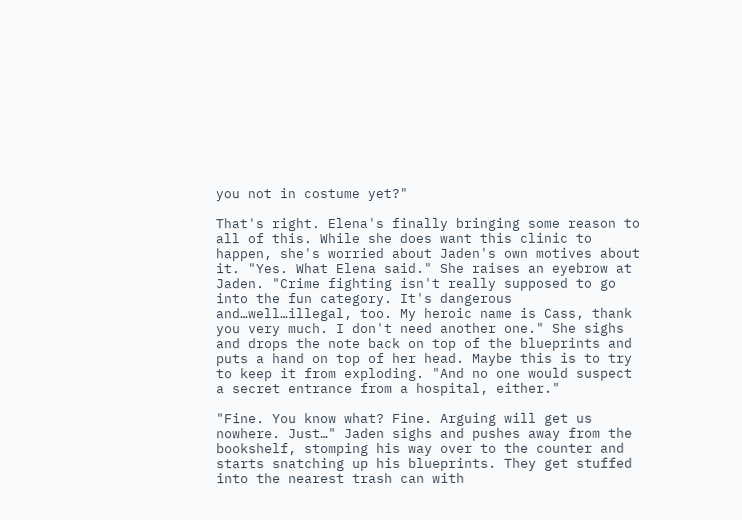you not in costume yet?"

That's right. Elena's finally bringing some reason to all of this. While she does want this clinic to happen, she's worried about Jaden's own motives about it. "Yes. What Elena said." She raises an eyebrow at Jaden. "Crime fighting isn't really supposed to go into the fun category. It's dangerous and…well…illegal, too. My heroic name is Cass, thank you very much. I don't need another one." She sighs and drops the note back on top of the blueprints and puts a hand on top of her head. Maybe this is to try to keep it from exploding. "And no one would suspect a secret entrance from a hospital, either."

"Fine. You know what? Fine. Arguing will get us nowhere. Just…" Jaden sighs and pushes away from the bookshelf, stomping his way over to the counter and starts snatching up his blueprints. They get stuffed into the nearest trash can with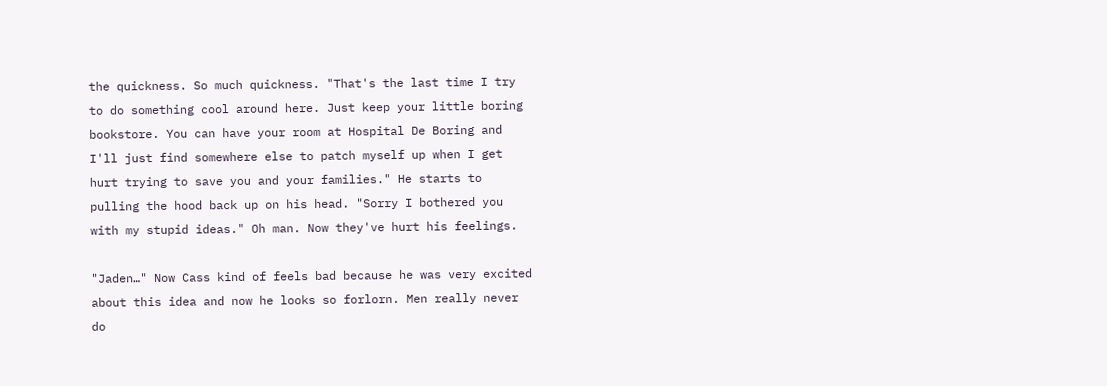the quickness. So much quickness. "That's the last time I try to do something cool around here. Just keep your little boring bookstore. You can have your room at Hospital De Boring and I'll just find somewhere else to patch myself up when I get hurt trying to save you and your families." He starts to pulling the hood back up on his head. "Sorry I bothered you with my stupid ideas." Oh man. Now they've hurt his feelings.

"Jaden…" Now Cass kind of feels bad because he was very excited about this idea and now he looks so forlorn. Men really never do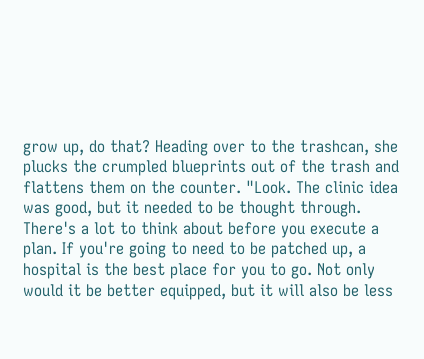grow up, do that? Heading over to the trashcan, she plucks the crumpled blueprints out of the trash and flattens them on the counter. "Look. The clinic idea was good, but it needed to be thought through. There's a lot to think about before you execute a plan. If you're going to need to be patched up, a hospital is the best place for you to go. Not only would it be better equipped, but it will also be less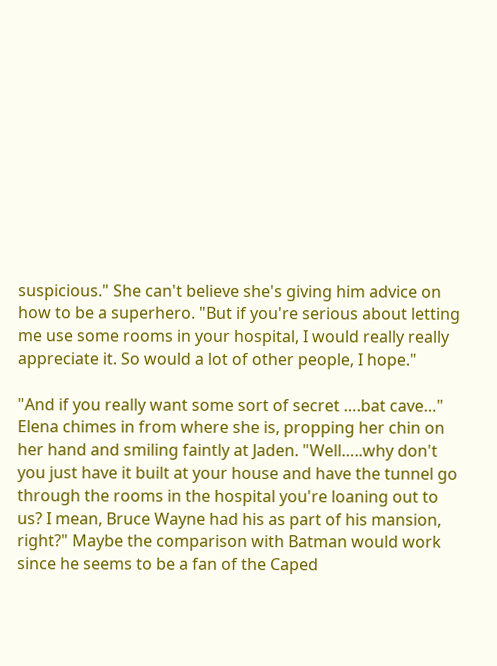suspicious." She can't believe she's giving him advice on how to be a superhero. "But if you're serious about letting me use some rooms in your hospital, I would really really appreciate it. So would a lot of other people, I hope."

"And if you really want some sort of secret ….bat cave…" Elena chimes in from where she is, propping her chin on her hand and smiling faintly at Jaden. "Well…..why don't you just have it built at your house and have the tunnel go through the rooms in the hospital you're loaning out to us? I mean, Bruce Wayne had his as part of his mansion, right?" Maybe the comparison with Batman would work since he seems to be a fan of the Caped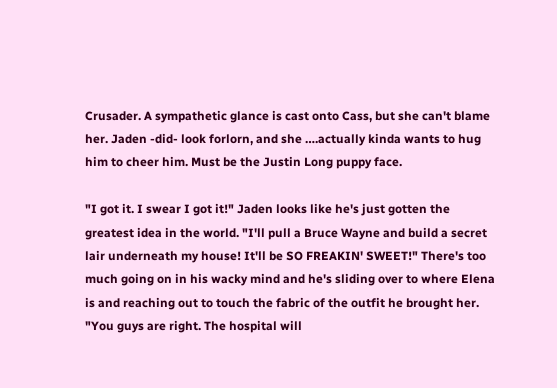Crusader. A sympathetic glance is cast onto Cass, but she can't blame her. Jaden -did- look forlorn, and she ….actually kinda wants to hug him to cheer him. Must be the Justin Long puppy face.

"I got it. I swear I got it!" Jaden looks like he's just gotten the greatest idea in the world. "I'll pull a Bruce Wayne and build a secret lair underneath my house! It'll be SO FREAKIN' SWEET!" There's too much going on in his wacky mind and he's sliding over to where Elena is and reaching out to touch the fabric of the outfit he brought her. "You guys are right. The hospital will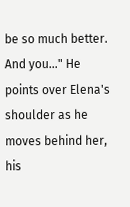be so much better. And you…" He points over Elena's shoulder as he moves behind her, his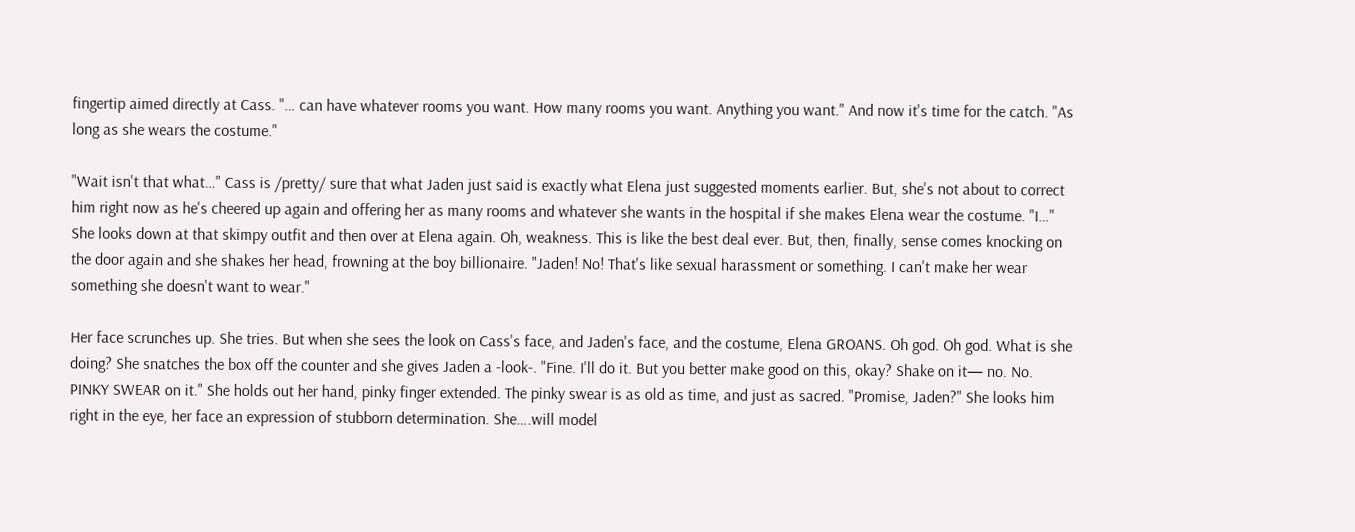fingertip aimed directly at Cass. "… can have whatever rooms you want. How many rooms you want. Anything you want." And now it's time for the catch. "As long as she wears the costume."

"Wait isn't that what…" Cass is /pretty/ sure that what Jaden just said is exactly what Elena just suggested moments earlier. But, she's not about to correct him right now as he's cheered up again and offering her as many rooms and whatever she wants in the hospital if she makes Elena wear the costume. "I…" She looks down at that skimpy outfit and then over at Elena again. Oh, weakness. This is like the best deal ever. But, then, finally, sense comes knocking on the door again and she shakes her head, frowning at the boy billionaire. "Jaden! No! That's like sexual harassment or something. I can't make her wear something she doesn't want to wear."

Her face scrunches up. She tries. But when she sees the look on Cass's face, and Jaden's face, and the costume, Elena GROANS. Oh god. Oh god. What is she doing? She snatches the box off the counter and she gives Jaden a -look-. "Fine. I'll do it. But you better make good on this, okay? Shake on it— no. No. PINKY SWEAR on it." She holds out her hand, pinky finger extended. The pinky swear is as old as time, and just as sacred. "Promise, Jaden?" She looks him right in the eye, her face an expression of stubborn determination. She….will model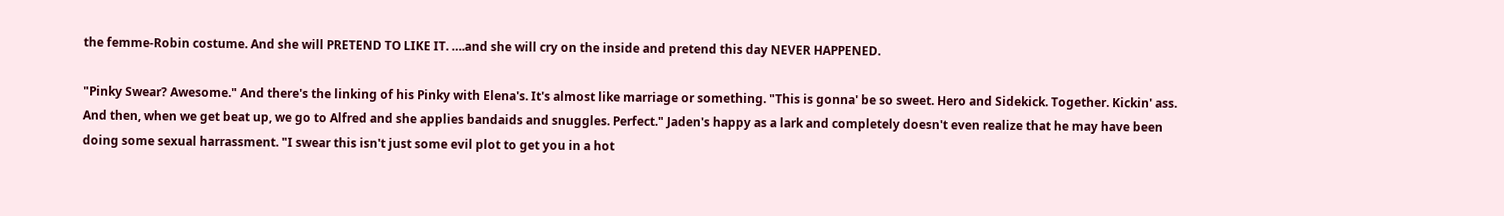the femme-Robin costume. And she will PRETEND TO LIKE IT. ….and she will cry on the inside and pretend this day NEVER HAPPENED.

"Pinky Swear? Awesome." And there's the linking of his Pinky with Elena's. It's almost like marriage or something. "This is gonna' be so sweet. Hero and Sidekick. Together. Kickin' ass. And then, when we get beat up, we go to Alfred and she applies bandaids and snuggles. Perfect." Jaden's happy as a lark and completely doesn't even realize that he may have been doing some sexual harrassment. "I swear this isn't just some evil plot to get you in a hot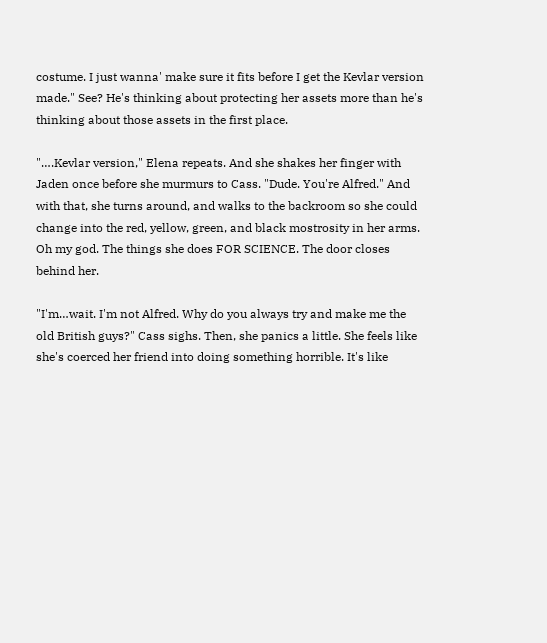costume. I just wanna' make sure it fits before I get the Kevlar version made." See? He's thinking about protecting her assets more than he's thinking about those assets in the first place.

"….Kevlar version," Elena repeats. And she shakes her finger with Jaden once before she murmurs to Cass. "Dude. You're Alfred." And with that, she turns around, and walks to the backroom so she could change into the red, yellow, green, and black mostrosity in her arms. Oh my god. The things she does FOR SCIENCE. The door closes behind her.

"I'm…wait. I'm not Alfred. Why do you always try and make me the old British guys?" Cass sighs. Then, she panics a little. She feels like she's coerced her friend into doing something horrible. It's like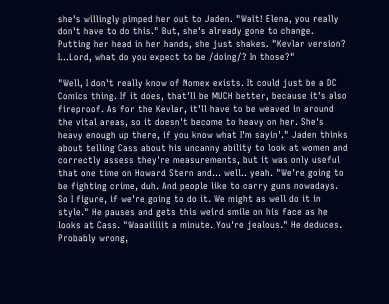she's willingly pimped her out to Jaden. "Wait! Elena, you really don't have to do this." But, she's already gone to change. Putting her head in her hands, she just shakes. "Kevlar version? I…Lord, what do you expect to be /doing/? In those?"

"Well, I don't really know of Nomex exists. It could just be a DC Comics thing. If it does, that'll be MUCH better, because it's also fireproof. As for the Kevlar, it'll have to be weaved in around the vital areas, so it doesn't become to heavy on her. She's heavy enough up there, if you know what I'm sayin'." Jaden thinks about telling Cass about his uncanny ability to look at women and correctly assess they're measurements, but it was only useful that one time on Howard Stern and… well.. yeah. "We're going to be fighting crime, duh. And people like to carry guns nowadays. So I figure, if we're going to do it. We might as well do it in style." He pauses and gets this weird smile on his face as he looks at Cass. "Waaaiiiiit a minute. You're jealous." He deduces. Probably wrong,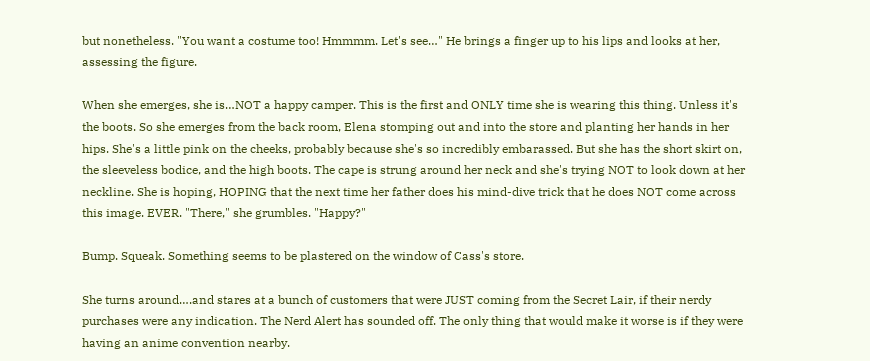but nonetheless. "You want a costume too! Hmmmm. Let's see…" He brings a finger up to his lips and looks at her, assessing the figure.

When she emerges, she is…NOT a happy camper. This is the first and ONLY time she is wearing this thing. Unless it's the boots. So she emerges from the back room, Elena stomping out and into the store and planting her hands in her hips. She's a little pink on the cheeks, probably because she's so incredibly embarassed. But she has the short skirt on, the sleeveless bodice, and the high boots. The cape is strung around her neck and she's trying NOT to look down at her neckline. She is hoping, HOPING that the next time her father does his mind-dive trick that he does NOT come across this image. EVER. "There," she grumbles. "Happy?"

Bump. Squeak. Something seems to be plastered on the window of Cass's store.

She turns around….and stares at a bunch of customers that were JUST coming from the Secret Lair, if their nerdy purchases were any indication. The Nerd Alert has sounded off. The only thing that would make it worse is if they were having an anime convention nearby.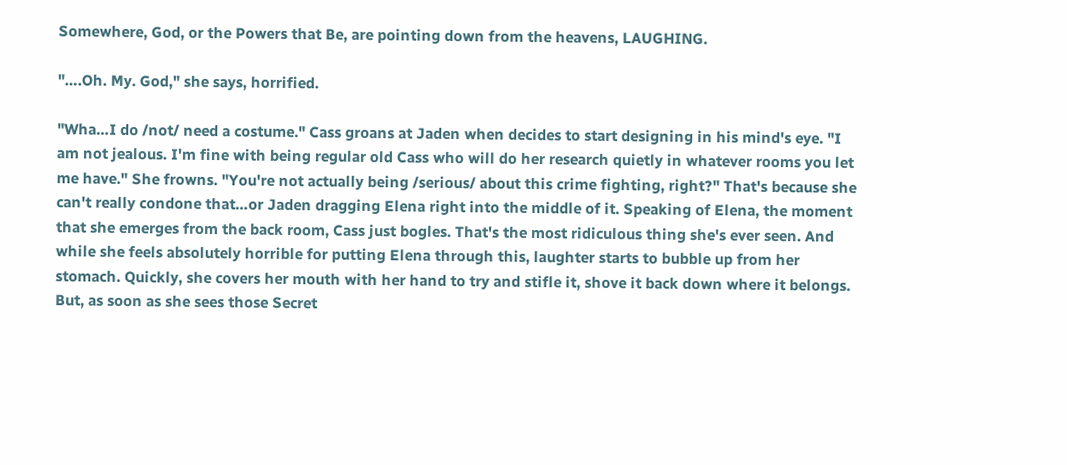Somewhere, God, or the Powers that Be, are pointing down from the heavens, LAUGHING.

"….Oh. My. God," she says, horrified.

"Wha…I do /not/ need a costume." Cass groans at Jaden when decides to start designing in his mind's eye. "I am not jealous. I'm fine with being regular old Cass who will do her research quietly in whatever rooms you let me have." She frowns. "You're not actually being /serious/ about this crime fighting, right?" That's because she can't really condone that…or Jaden dragging Elena right into the middle of it. Speaking of Elena, the moment that she emerges from the back room, Cass just bogles. That's the most ridiculous thing she's ever seen. And while she feels absolutely horrible for putting Elena through this, laughter starts to bubble up from her stomach. Quickly, she covers her mouth with her hand to try and stifle it, shove it back down where it belongs. But, as soon as she sees those Secret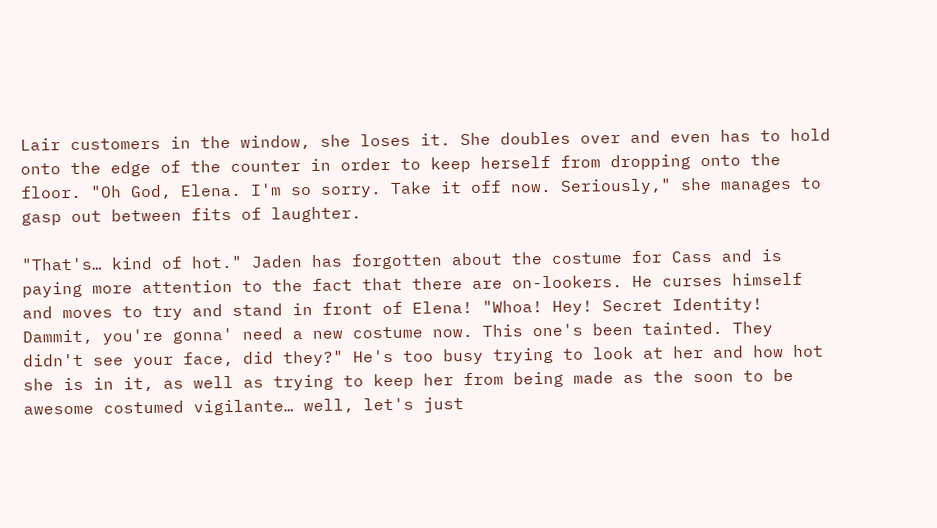Lair customers in the window, she loses it. She doubles over and even has to hold onto the edge of the counter in order to keep herself from dropping onto the floor. "Oh God, Elena. I'm so sorry. Take it off now. Seriously," she manages to gasp out between fits of laughter.

"That's… kind of hot." Jaden has forgotten about the costume for Cass and is paying more attention to the fact that there are on-lookers. He curses himself and moves to try and stand in front of Elena! "Whoa! Hey! Secret Identity! Dammit, you're gonna' need a new costume now. This one's been tainted. They didn't see your face, did they?" He's too busy trying to look at her and how hot she is in it, as well as trying to keep her from being made as the soon to be awesome costumed vigilante… well, let's just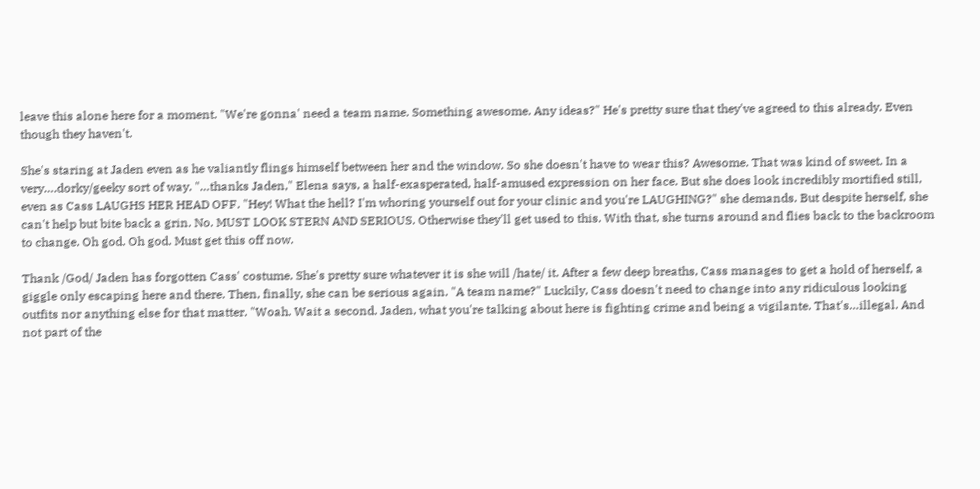leave this alone here for a moment. "We're gonna' need a team name. Something awesome. Any ideas?" He's pretty sure that they've agreed to this already. Even though they haven't.

She's staring at Jaden even as he valiantly flings himself between her and the window. So she doesn't have to wear this? Awesome. That was kind of sweet. In a very….dorky/geeky sort of way. "…thanks Jaden," Elena says, a half-exasperated, half-amused expression on her face. But she does look incredibly mortified still, even as Cass LAUGHS HER HEAD OFF. "Hey! What the hell? I'm whoring yourself out for your clinic and you're LAUGHING?" she demands. But despite herself, she can't help but bite back a grin. No. MUST LOOK STERN AND SERIOUS. Otherwise they'll get used to this. With that, she turns around and flies back to the backroom to change. Oh god. Oh god. Must get this off now.

Thank /God/ Jaden has forgotten Cass' costume. She's pretty sure whatever it is she will /hate/ it. After a few deep breaths, Cass manages to get a hold of herself, a giggle only escaping here and there. Then, finally, she can be serious again. "A team name?" Luckily, Cass doesn't need to change into any ridiculous looking outfits nor anything else for that matter. "Woah. Wait a second. Jaden, what you're talking about here is fighting crime and being a vigilante. That's…illegal. And not part of the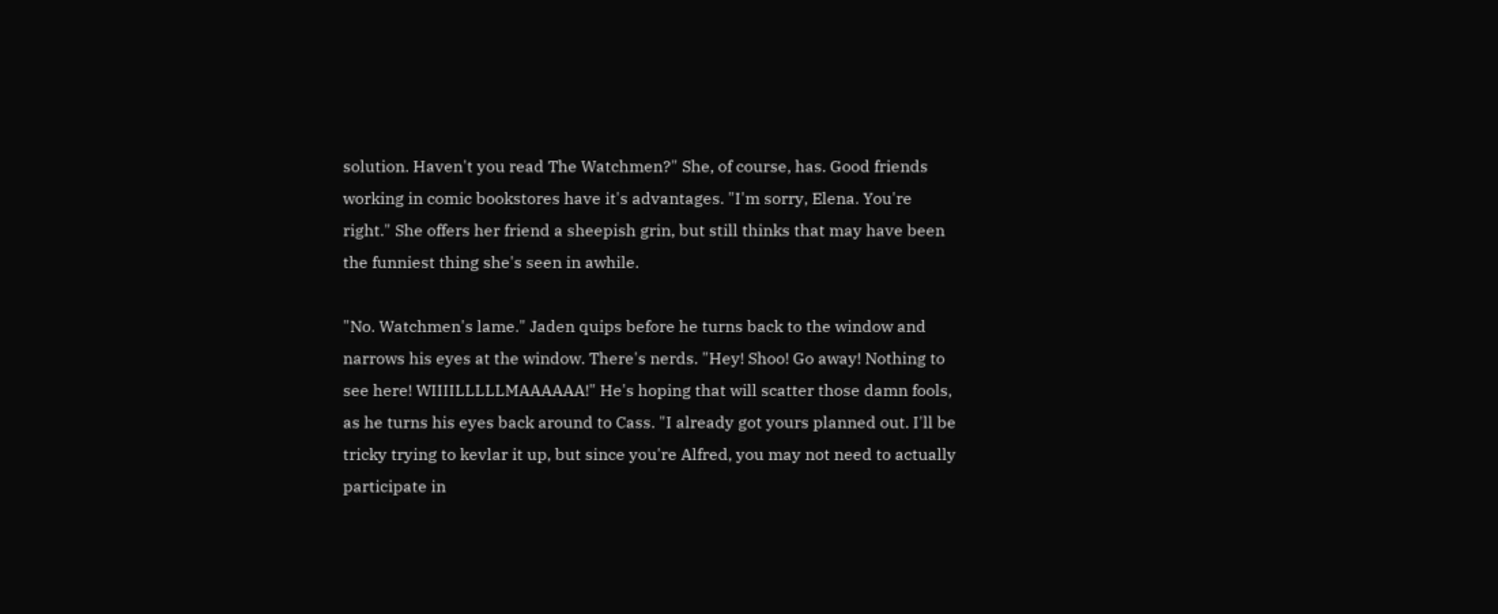solution. Haven't you read The Watchmen?" She, of course, has. Good friends working in comic bookstores have it's advantages. "I'm sorry, Elena. You're right." She offers her friend a sheepish grin, but still thinks that may have been the funniest thing she's seen in awhile.

"No. Watchmen's lame." Jaden quips before he turns back to the window and narrows his eyes at the window. There's nerds. "Hey! Shoo! Go away! Nothing to see here! WIIIILLLLLMAAAAAA!" He's hoping that will scatter those damn fools, as he turns his eyes back around to Cass. "I already got yours planned out. I'll be tricky trying to kevlar it up, but since you're Alfred, you may not need to actually participate in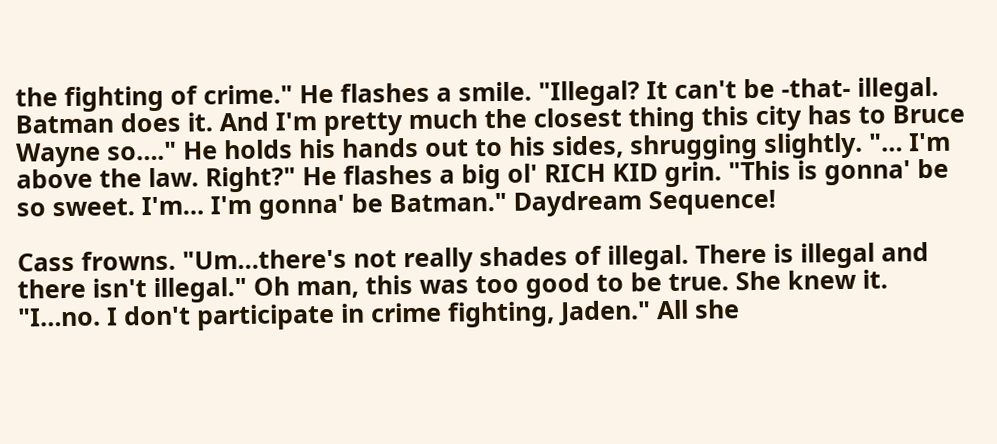the fighting of crime." He flashes a smile. "Illegal? It can't be -that- illegal. Batman does it. And I'm pretty much the closest thing this city has to Bruce Wayne so…." He holds his hands out to his sides, shrugging slightly. "… I'm above the law. Right?" He flashes a big ol' RICH KID grin. "This is gonna' be so sweet. I'm… I'm gonna' be Batman." Daydream Sequence!

Cass frowns. "Um…there's not really shades of illegal. There is illegal and there isn't illegal." Oh man, this was too good to be true. She knew it. "I…no. I don't participate in crime fighting, Jaden." All she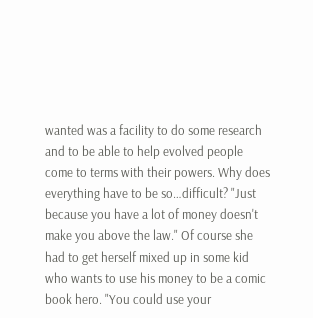wanted was a facility to do some research and to be able to help evolved people come to terms with their powers. Why does everything have to be so…difficult? "Just because you have a lot of money doesn't make you above the law." Of course she had to get herself mixed up in some kid who wants to use his money to be a comic book hero. "You could use your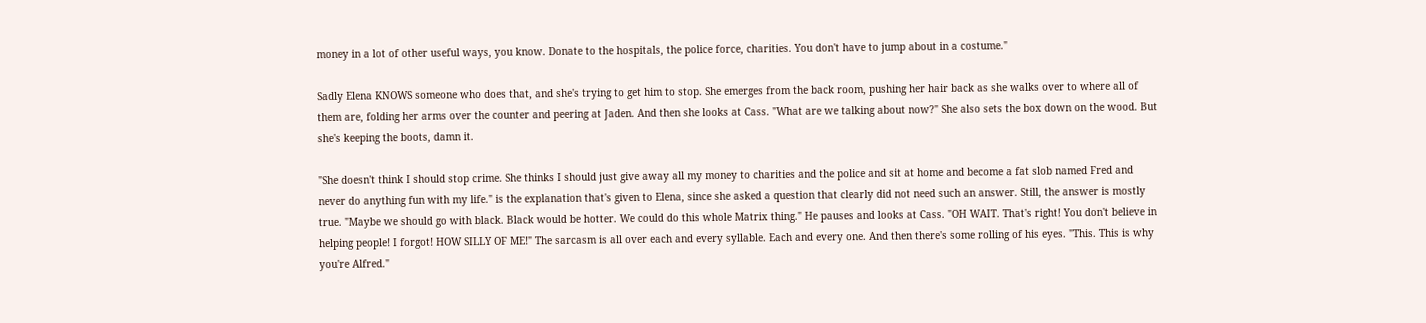money in a lot of other useful ways, you know. Donate to the hospitals, the police force, charities. You don't have to jump about in a costume."

Sadly Elena KNOWS someone who does that, and she's trying to get him to stop. She emerges from the back room, pushing her hair back as she walks over to where all of them are, folding her arms over the counter and peering at Jaden. And then she looks at Cass. "What are we talking about now?" She also sets the box down on the wood. But she's keeping the boots, damn it.

"She doesn't think I should stop crime. She thinks I should just give away all my money to charities and the police and sit at home and become a fat slob named Fred and never do anything fun with my life." is the explanation that's given to Elena, since she asked a question that clearly did not need such an answer. Still, the answer is mostly true. "Maybe we should go with black. Black would be hotter. We could do this whole Matrix thing." He pauses and looks at Cass. "OH WAIT. That's right! You don't believe in helping people! I forgot! HOW SILLY OF ME!" The sarcasm is all over each and every syllable. Each and every one. And then there's some rolling of his eyes. "This. This is why you're Alfred."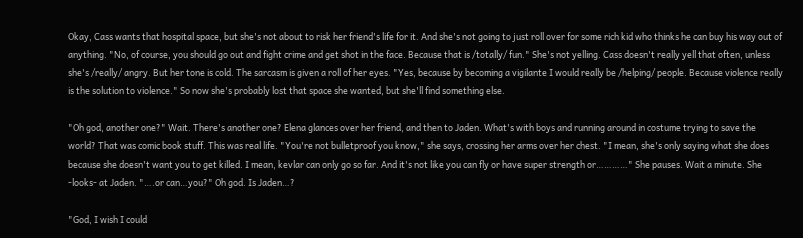Okay, Cass wants that hospital space, but she's not about to risk her friend's life for it. And she's not going to just roll over for some rich kid who thinks he can buy his way out of anything. "No, of course, you should go out and fight crime and get shot in the face. Because that is /totally/ fun." She's not yelling. Cass doesn't really yell that often, unless she's /really/ angry. But her tone is cold. The sarcasm is given a roll of her eyes. "Yes, because by becoming a vigilante I would really be /helping/ people. Because violence really is the solution to violence." So now she's probably lost that space she wanted, but she'll find something else.

"Oh god, another one?" Wait. There's another one? Elena glances over her friend, and then to Jaden. What's with boys and running around in costume trying to save the world? That was comic book stuff. This was real life. "You're not bulletproof you know," she says, crossing her arms over her chest. "I mean, she's only saying what she does because she doesn't want you to get killed. I mean, kevlar can only go so far. And it's not like you can fly or have super strength or…………" She pauses. Wait a minute. She -looks- at Jaden. "….or can…you?" Oh god. Is Jaden…?

"God, I wish I could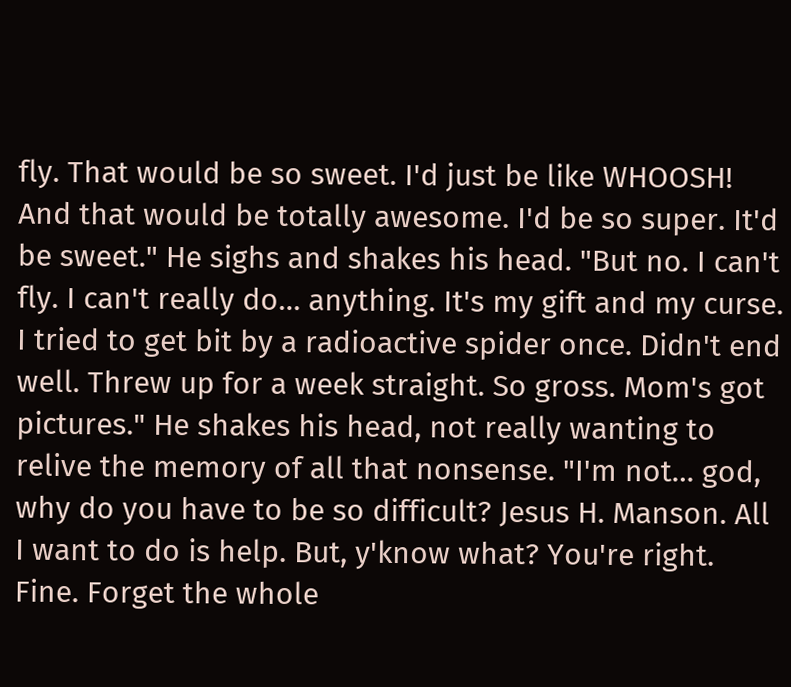fly. That would be so sweet. I'd just be like WHOOSH! And that would be totally awesome. I'd be so super. It'd be sweet." He sighs and shakes his head. "But no. I can't fly. I can't really do… anything. It's my gift and my curse. I tried to get bit by a radioactive spider once. Didn't end well. Threw up for a week straight. So gross. Mom's got pictures." He shakes his head, not really wanting to relive the memory of all that nonsense. "I'm not… god, why do you have to be so difficult? Jesus H. Manson. All I want to do is help. But, y'know what? You're right. Fine. Forget the whole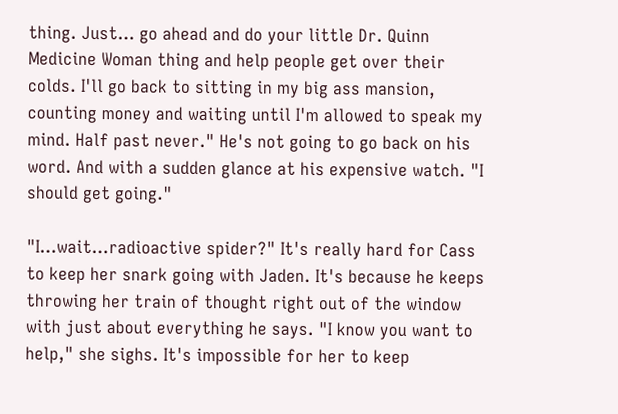thing. Just… go ahead and do your little Dr. Quinn Medicine Woman thing and help people get over their colds. I'll go back to sitting in my big ass mansion, counting money and waiting until I'm allowed to speak my mind. Half past never." He's not going to go back on his word. And with a sudden glance at his expensive watch. "I should get going."

"I…wait…radioactive spider?" It's really hard for Cass to keep her snark going with Jaden. It's because he keeps throwing her train of thought right out of the window with just about everything he says. "I know you want to help," she sighs. It's impossible for her to keep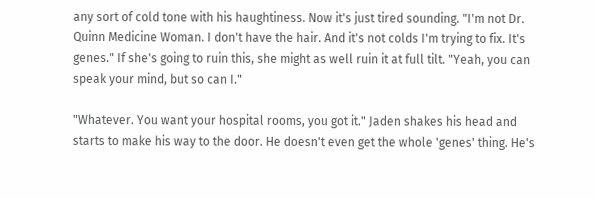any sort of cold tone with his haughtiness. Now it's just tired sounding. "I'm not Dr. Quinn Medicine Woman. I don't have the hair. And it's not colds I'm trying to fix. It's genes." If she's going to ruin this, she might as well ruin it at full tilt. "Yeah, you can speak your mind, but so can I."

"Whatever. You want your hospital rooms, you got it." Jaden shakes his head and starts to make his way to the door. He doesn't even get the whole 'genes' thing. He's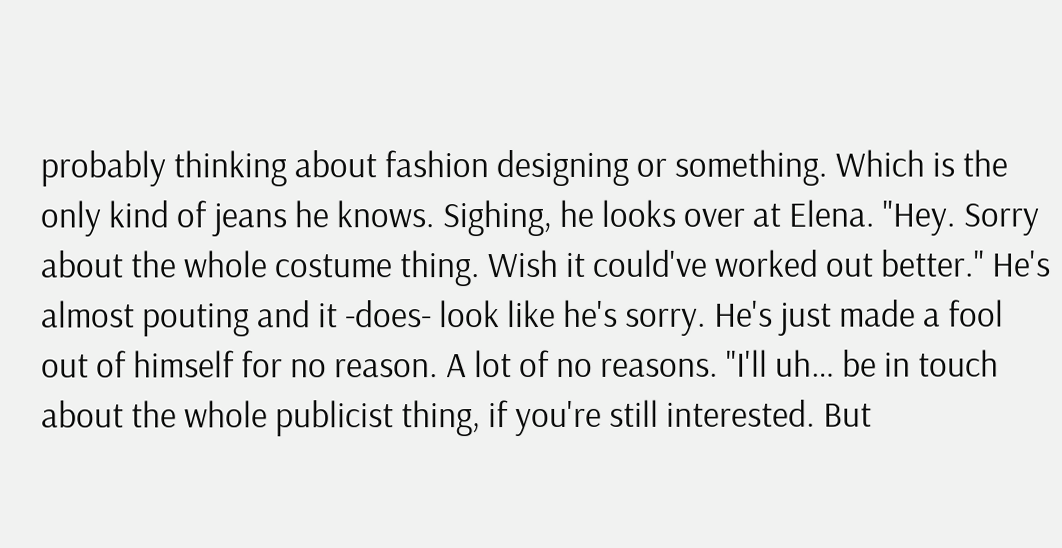probably thinking about fashion designing or something. Which is the only kind of jeans he knows. Sighing, he looks over at Elena. "Hey. Sorry about the whole costume thing. Wish it could've worked out better." He's almost pouting and it -does- look like he's sorry. He's just made a fool out of himself for no reason. A lot of no reasons. "I'll uh… be in touch about the whole publicist thing, if you're still interested. But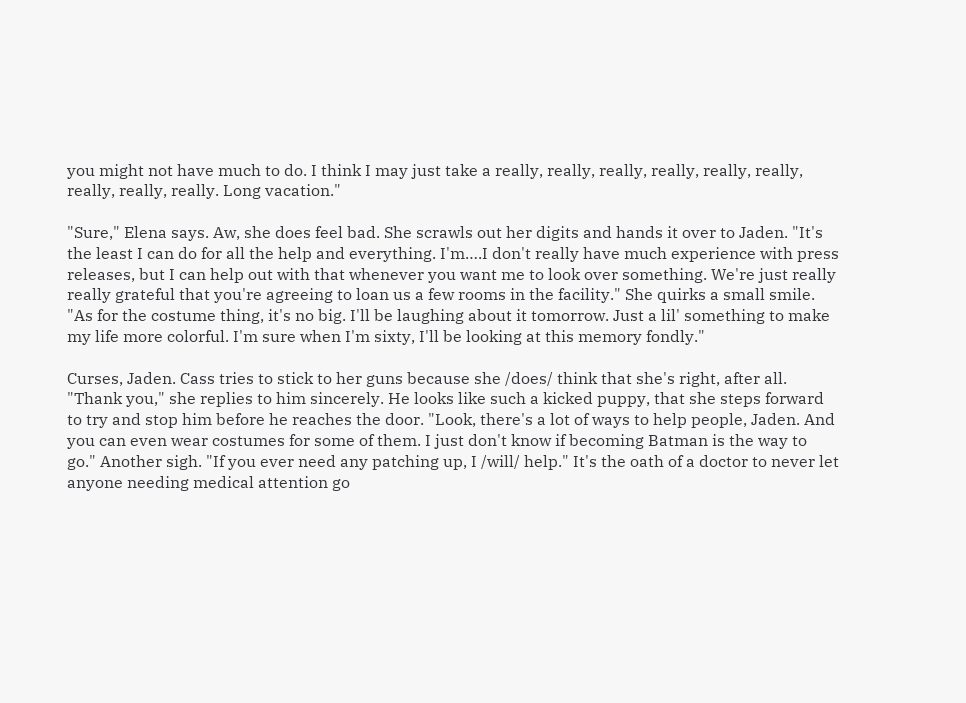you might not have much to do. I think I may just take a really, really, really, really, really, really, really, really, really. Long vacation."

"Sure," Elena says. Aw, she does feel bad. She scrawls out her digits and hands it over to Jaden. "It's the least I can do for all the help and everything. I'm….I don't really have much experience with press releases, but I can help out with that whenever you want me to look over something. We're just really really grateful that you're agreeing to loan us a few rooms in the facility." She quirks a small smile. "As for the costume thing, it's no big. I'll be laughing about it tomorrow. Just a lil' something to make my life more colorful. I'm sure when I'm sixty, I'll be looking at this memory fondly."

Curses, Jaden. Cass tries to stick to her guns because she /does/ think that she's right, after all. "Thank you," she replies to him sincerely. He looks like such a kicked puppy, that she steps forward to try and stop him before he reaches the door. "Look, there's a lot of ways to help people, Jaden. And you can even wear costumes for some of them. I just don't know if becoming Batman is the way to go." Another sigh. "If you ever need any patching up, I /will/ help." It's the oath of a doctor to never let anyone needing medical attention go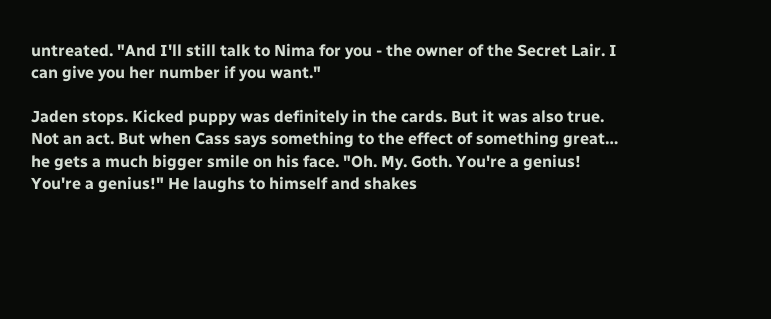untreated. "And I'll still talk to Nima for you - the owner of the Secret Lair. I can give you her number if you want."

Jaden stops. Kicked puppy was definitely in the cards. But it was also true. Not an act. But when Cass says something to the effect of something great… he gets a much bigger smile on his face. "Oh. My. Goth. You're a genius! You're a genius!" He laughs to himself and shakes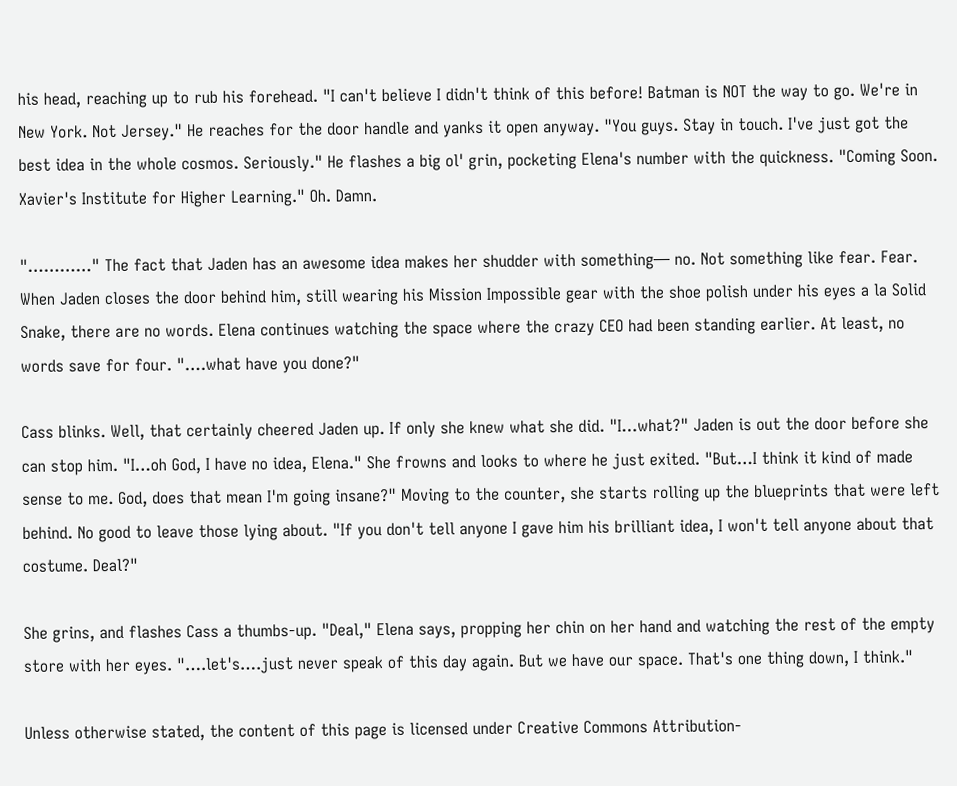his head, reaching up to rub his forehead. "I can't believe I didn't think of this before! Batman is NOT the way to go. We're in New York. Not Jersey." He reaches for the door handle and yanks it open anyway. "You guys. Stay in touch. I've just got the best idea in the whole cosmos. Seriously." He flashes a big ol' grin, pocketing Elena's number with the quickness. "Coming Soon. Xavier's Institute for Higher Learning." Oh. Damn.

"…………" The fact that Jaden has an awesome idea makes her shudder with something— no. Not something like fear. Fear. When Jaden closes the door behind him, still wearing his Mission Impossible gear with the shoe polish under his eyes a la Solid Snake, there are no words. Elena continues watching the space where the crazy CEO had been standing earlier. At least, no words save for four. "….what have you done?"

Cass blinks. Well, that certainly cheered Jaden up. If only she knew what she did. "I…what?" Jaden is out the door before she can stop him. "I…oh God, I have no idea, Elena." She frowns and looks to where he just exited. "But…I think it kind of made sense to me. God, does that mean I'm going insane?" Moving to the counter, she starts rolling up the blueprints that were left behind. No good to leave those lying about. "If you don't tell anyone I gave him his brilliant idea, I won't tell anyone about that costume. Deal?"

She grins, and flashes Cass a thumbs-up. "Deal," Elena says, propping her chin on her hand and watching the rest of the empty store with her eyes. "….let's….just never speak of this day again. But we have our space. That's one thing down, I think."

Unless otherwise stated, the content of this page is licensed under Creative Commons Attribution-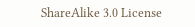ShareAlike 3.0 License